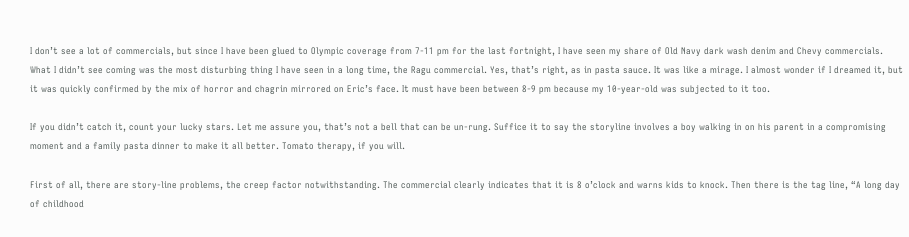I don’t see a lot of commercials, but since I have been glued to Olympic coverage from 7-11 pm for the last fortnight, I have seen my share of Old Navy dark wash denim and Chevy commercials. What I didn’t see coming was the most disturbing thing I have seen in a long time, the Ragu commercial. Yes, that’s right, as in pasta sauce. It was like a mirage. I almost wonder if I dreamed it, but it was quickly confirmed by the mix of horror and chagrin mirrored on Eric’s face. It must have been between 8-9 pm because my 10-year-old was subjected to it too.

If you didn’t catch it, count your lucky stars. Let me assure you, that’s not a bell that can be un-rung. Suffice it to say the storyline involves a boy walking in on his parent in a compromising moment and a family pasta dinner to make it all better. Tomato therapy, if you will.

First of all, there are story-line problems, the creep factor notwithstanding. The commercial clearly indicates that it is 8 o’clock and warns kids to knock. Then there is the tag line, “A long day of childhood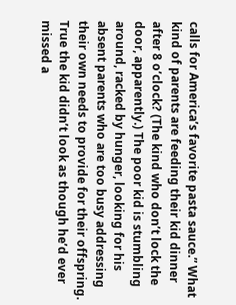calls for America’s favorite pasta sauce.” What kind of parents are feeding their kid dinner after 8 o’clock? (The kind who don’t lock the door, apparently.) The poor kid is stumbling around, racked by hunger, looking for his absent parents who are too busy addressing their own needs to provide for their offspring. True the kid didn’t look as though he’d ever missed a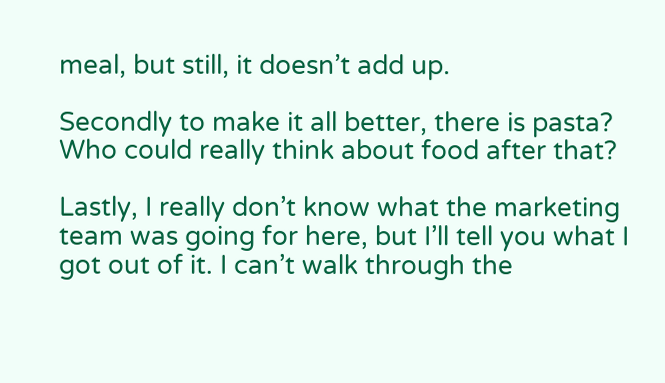meal, but still, it doesn’t add up.

Secondly to make it all better, there is pasta? Who could really think about food after that?

Lastly, I really don’t know what the marketing team was going for here, but I’ll tell you what I got out of it. I can’t walk through the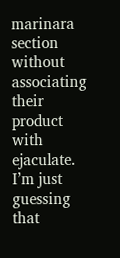marinara section without associating their product with ejaculate. I’m just guessing that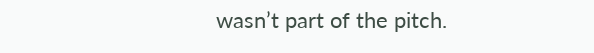wasn’t part of the pitch.